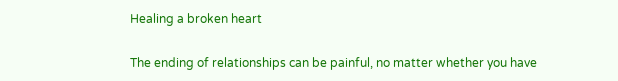Healing a broken heart

The ending of relationships can be painful, no matter whether you have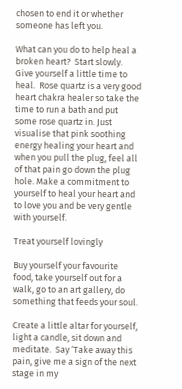chosen to end it or whether someone has left you.

What can you do to help heal a broken heart?  Start slowly. Give yourself a little time to heal.  Rose quartz is a very good heart chakra healer so take the time to run a bath and put some rose quartz in. Just visualise that pink soothing energy healing your heart and when you pull the plug, feel all of that pain go down the plug hole. Make a commitment to yourself to heal your heart and to love you and be very gentle with yourself.

Treat yourself lovingly

Buy yourself your favourite food, take yourself out for a walk, go to an art gallery, do something that feeds your soul.

Create a little altar for yourself, light a candle, sit down and meditate.  Say ‘Take away this pain, give me a sign of the next stage in my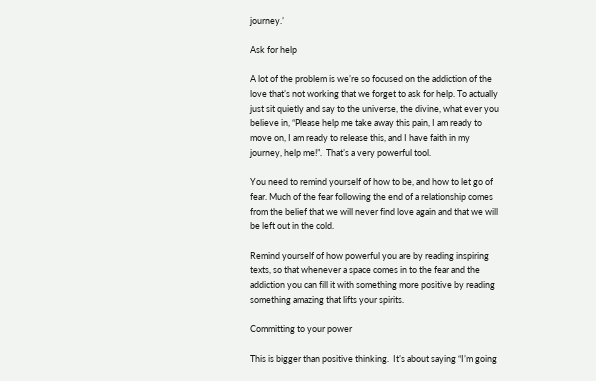journey.’

Ask for help

A lot of the problem is we’re so focused on the addiction of the love that’s not working that we forget to ask for help. To actually just sit quietly and say to the universe, the divine, what ever you believe in, “Please help me take away this pain, I am ready to move on, I am ready to release this, and I have faith in my journey, help me!”.  That’s a very powerful tool.

You need to remind yourself of how to be, and how to let go of fear. Much of the fear following the end of a relationship comes from the belief that we will never find love again and that we will be left out in the cold.

Remind yourself of how powerful you are by reading inspiring texts, so that whenever a space comes in to the fear and the addiction you can fill it with something more positive by reading something amazing that lifts your spirits.

Committing to your power

This is bigger than positive thinking.  It’s about saying “I’m going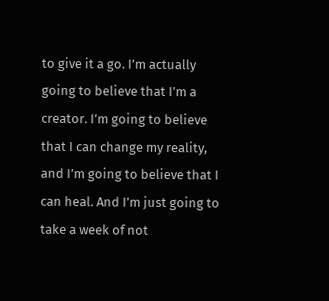to give it a go. I’m actually going to believe that I’m a creator. I’m going to believe that I can change my reality, and I’m going to believe that I can heal. And I’m just going to take a week of not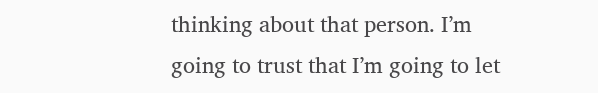thinking about that person. I’m going to trust that I’m going to let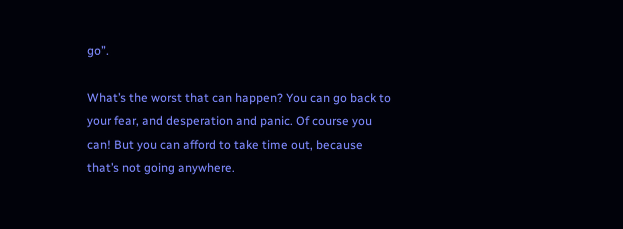go”.

What’s the worst that can happen? You can go back to your fear, and desperation and panic. Of course you can! But you can afford to take time out, because that’s not going anywhere.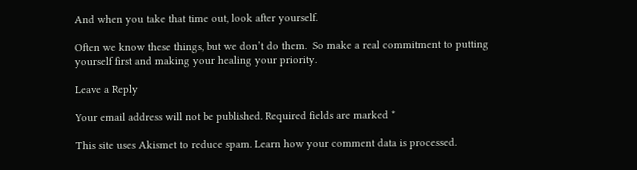And when you take that time out, look after yourself.

Often we know these things, but we don’t do them.  So make a real commitment to putting yourself first and making your healing your priority.

Leave a Reply

Your email address will not be published. Required fields are marked *

This site uses Akismet to reduce spam. Learn how your comment data is processed.